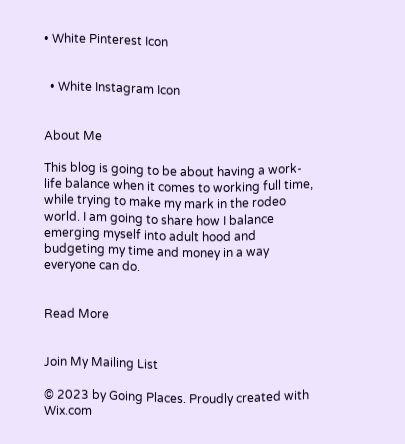• White Pinterest Icon


  • White Instagram Icon


About Me

This blog is going to be about having a work-life balance when it comes to working full time, while trying to make my mark in the rodeo world. I am going to share how I balance emerging myself into adult hood and budgeting my time and money in a way everyone can do.


Read More


Join My Mailing List

© 2023 by Going Places. Proudly created with Wix.com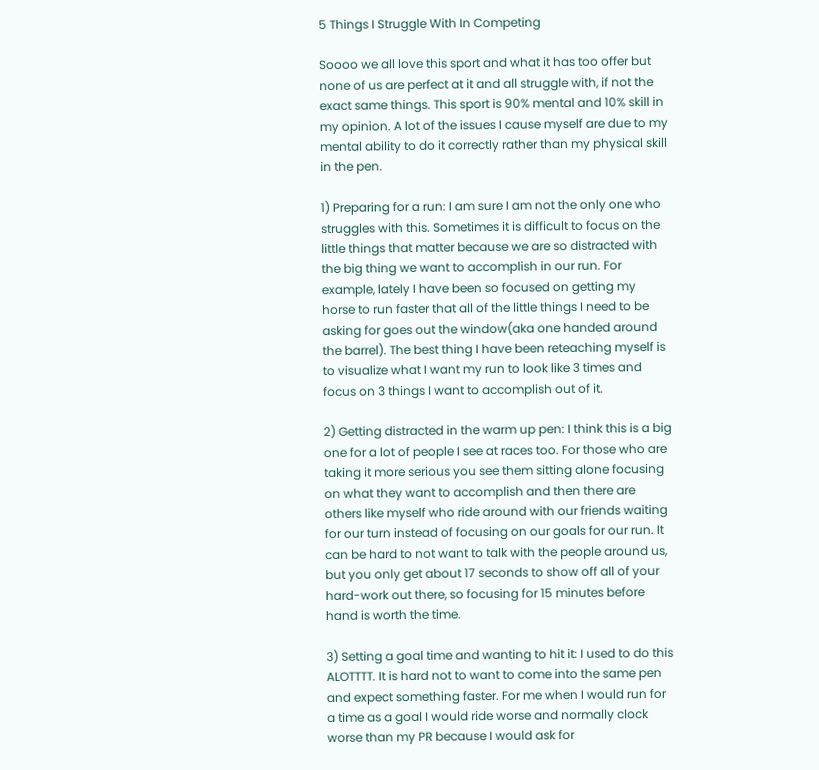5 Things I Struggle With In Competing

Soooo we all love this sport and what it has too offer but none of us are perfect at it and all struggle with, if not the exact same things. This sport is 90% mental and 10% skill in my opinion. A lot of the issues I cause myself are due to my mental ability to do it correctly rather than my physical skill in the pen.

1) Preparing for a run: I am sure I am not the only one who struggles with this. Sometimes it is difficult to focus on the little things that matter because we are so distracted with the big thing we want to accomplish in our run. For example, lately I have been so focused on getting my horse to run faster that all of the little things I need to be asking for goes out the window(aka one handed around the barrel). The best thing I have been reteaching myself is to visualize what I want my run to look like 3 times and focus on 3 things I want to accomplish out of it.

2) Getting distracted in the warm up pen: I think this is a big one for a lot of people I see at races too. For those who are taking it more serious you see them sitting alone focusing on what they want to accomplish and then there are others like myself who ride around with our friends waiting for our turn instead of focusing on our goals for our run. It can be hard to not want to talk with the people around us, but you only get about 17 seconds to show off all of your hard-work out there, so focusing for 15 minutes before hand is worth the time.

3) Setting a goal time and wanting to hit it: I used to do this ALOTTTT. It is hard not to want to come into the same pen and expect something faster. For me when I would run for a time as a goal I would ride worse and normally clock worse than my PR because I would ask for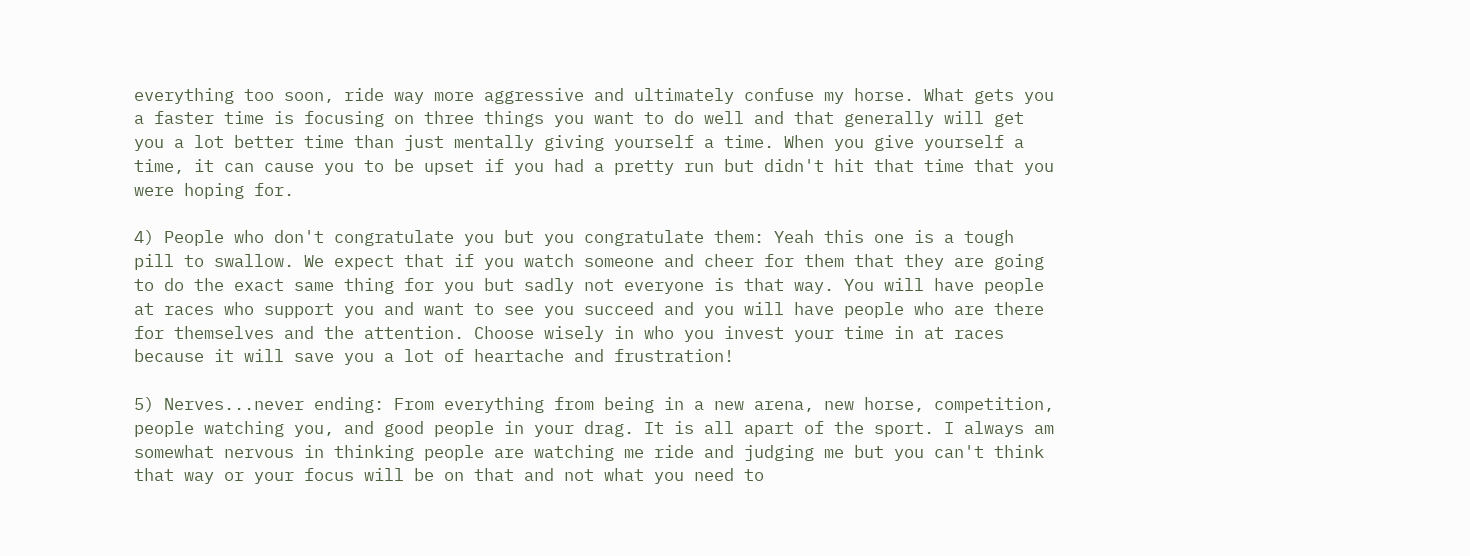everything too soon, ride way more aggressive and ultimately confuse my horse. What gets you a faster time is focusing on three things you want to do well and that generally will get you a lot better time than just mentally giving yourself a time. When you give yourself a time, it can cause you to be upset if you had a pretty run but didn't hit that time that you were hoping for.

4) People who don't congratulate you but you congratulate them: Yeah this one is a tough pill to swallow. We expect that if you watch someone and cheer for them that they are going to do the exact same thing for you but sadly not everyone is that way. You will have people at races who support you and want to see you succeed and you will have people who are there for themselves and the attention. Choose wisely in who you invest your time in at races because it will save you a lot of heartache and frustration!

5) Nerves...never ending: From everything from being in a new arena, new horse, competition, people watching you, and good people in your drag. It is all apart of the sport. I always am somewhat nervous in thinking people are watching me ride and judging me but you can't think that way or your focus will be on that and not what you need to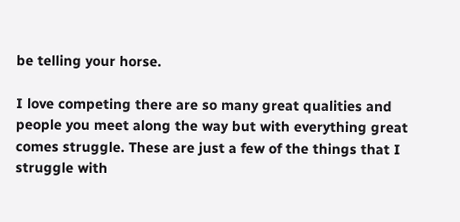be telling your horse.

I love competing there are so many great qualities and people you meet along the way but with everything great comes struggle. These are just a few of the things that I struggle with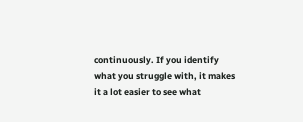continuously. If you identify what you struggle with, it makes it a lot easier to see what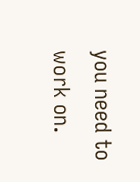you need to work on.